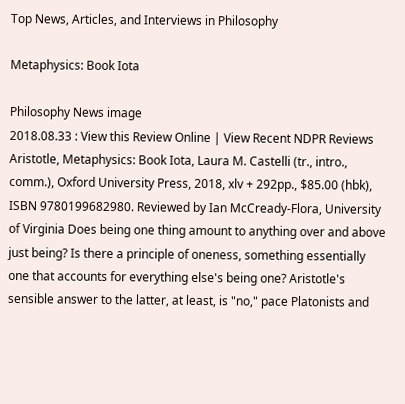Top News, Articles, and Interviews in Philosophy

Metaphysics: Book Iota

Philosophy News image
2018.08.33 : View this Review Online | View Recent NDPR Reviews Aristotle, Metaphysics: Book Iota, Laura M. Castelli (tr., intro., comm.), Oxford University Press, 2018, xlv + 292pp., $85.00 (hbk), ISBN 9780199682980. Reviewed by Ian McCready-Flora, University of Virginia Does being one thing amount to anything over and above just being? Is there a principle of oneness, something essentially one that accounts for everything else's being one? Aristotle's sensible answer to the latter, at least, is "no," pace Platonists and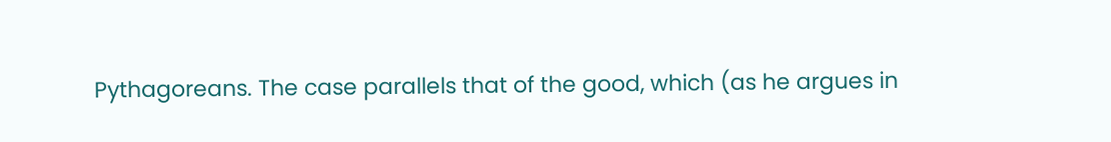Pythagoreans. The case parallels that of the good, which (as he argues in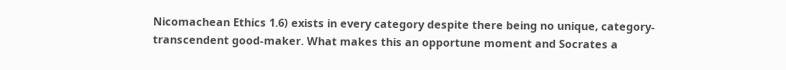Nicomachean Ethics 1.6) exists in every category despite there being no unique, category-transcendent good-maker. What makes this an opportune moment and Socrates a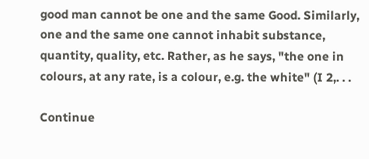good man cannot be one and the same Good. Similarly, one and the same one cannot inhabit substance, quantity, quality, etc. Rather, as he says, "the one in colours, at any rate, is a colour, e.g. the white" (I 2,. . .

Continue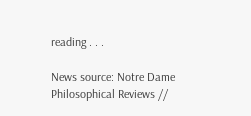reading . . .

News source: Notre Dame Philosophical Reviews //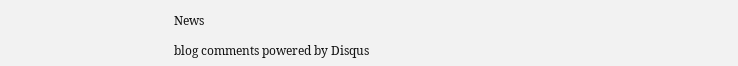News

blog comments powered by Disqus